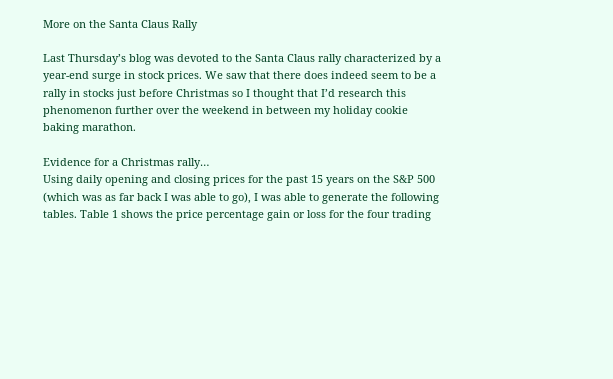More on the Santa Claus Rally

Last Thursday’s blog was devoted to the Santa Claus rally characterized by a year-end surge in stock prices. We saw that there does indeed seem to be a rally in stocks just before Christmas so I thought that I’d research this phenomenon further over the weekend in between my holiday cookie baking marathon.

Evidence for a Christmas rally…
Using daily opening and closing prices for the past 15 years on the S&P 500 (which was as far back I was able to go), I was able to generate the following tables. Table 1 shows the price percentage gain or loss for the four trading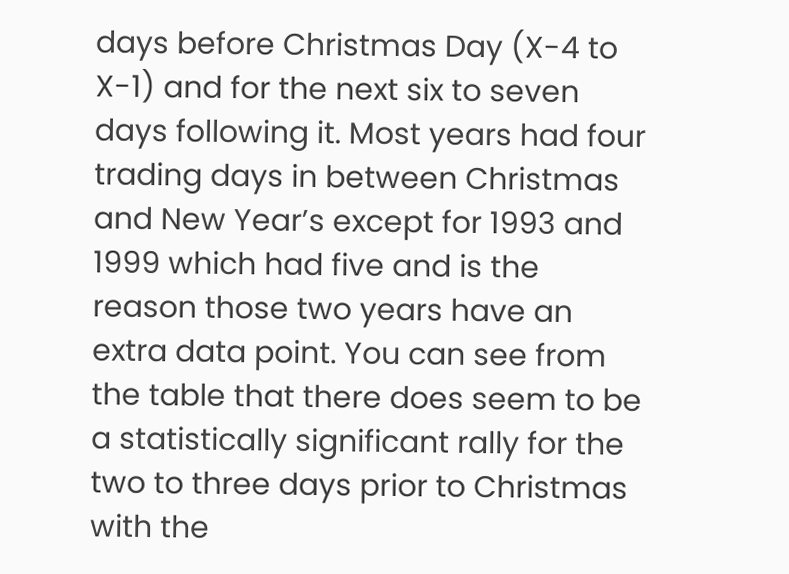days before Christmas Day (X-4 to X-1) and for the next six to seven days following it. Most years had four trading days in between Christmas and New Year’s except for 1993 and 1999 which had five and is the reason those two years have an extra data point. You can see from the table that there does seem to be a statistically significant rally for the two to three days prior to Christmas with the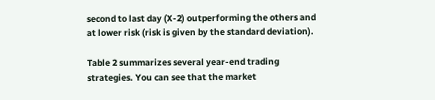second to last day (X-2) outperforming the others and at lower risk (risk is given by the standard deviation).

Table 2 summarizes several year-end trading strategies. You can see that the market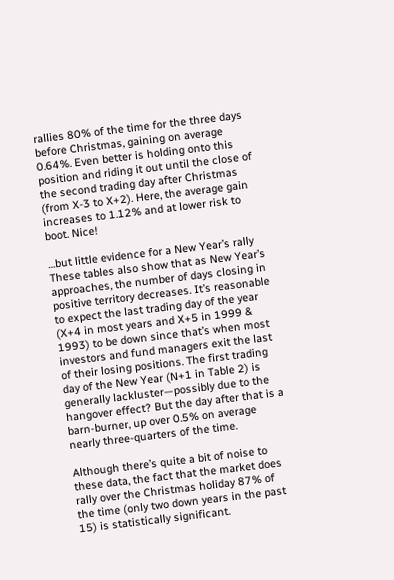rallies 80% of the time for the three days before Christmas, gaining on average 0.64%. Even better is holding onto this position and riding it out until the close of the second trading day after Christmas (from X-3 to X+2). Here, the average gain increases to 1.12% and at lower risk to boot. Nice!

…but little evidence for a New Year’s rally
These tables also show that as New Year’s approaches, the number of days closing in positive territory decreases. It’s reasonable to expect the last trading day of the year (X+4 in most years and X+5 in 1999 & 1993) to be down since that’s when most investors and fund managers exit the last of their losing positions. The first trading day of the New Year (N+1 in Table 2) is generally lackluster—possibly due to the hangover effect? But the day after that is a barn-burner, up over 0.5% on average nearly three-quarters of the time.

Although there’s quite a bit of noise to these data, the fact that the market does rally over the Christmas holiday 87% of the time (only two down years in the past 15) is statistically significant.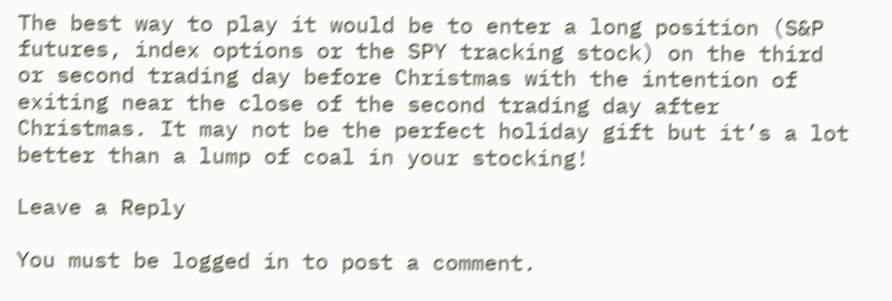The best way to play it would be to enter a long position (S&P futures, index options or the SPY tracking stock) on the third or second trading day before Christmas with the intention of exiting near the close of the second trading day after Christmas. It may not be the perfect holiday gift but it’s a lot better than a lump of coal in your stocking!

Leave a Reply

You must be logged in to post a comment.